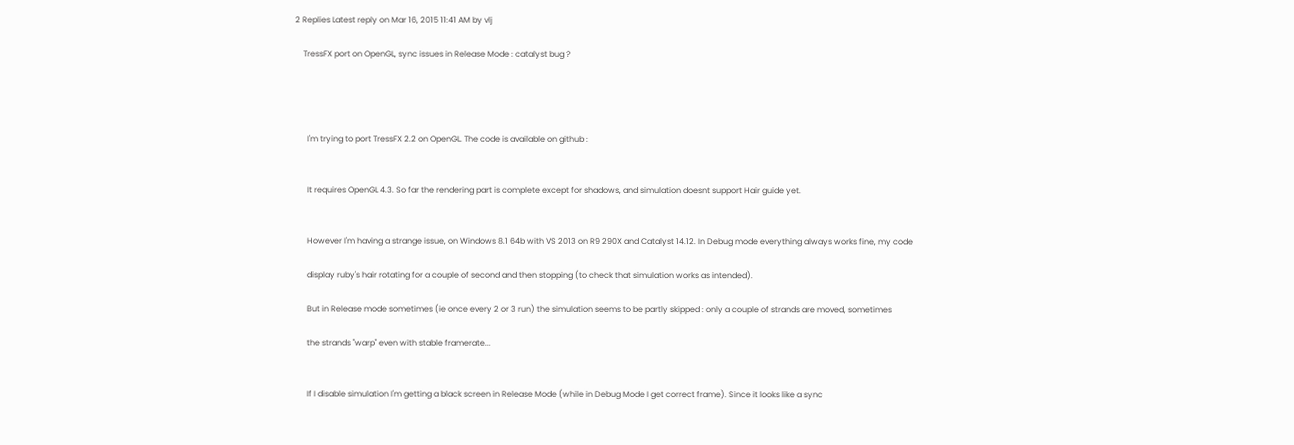2 Replies Latest reply on Mar 16, 2015 11:41 AM by vlj

    TressFX port on OpenGL, sync issues in Release Mode : catalyst bug ?




      I'm trying to port TressFX 2.2 on OpenGL. The code is available on github :


      It requires OpenGL 4.3. So far the rendering part is complete except for shadows, and simulation doesnt support Hair guide yet.


      However I'm having a strange issue, on Windows 8.1 64b with VS 2013 on R9 290X and Catalyst 14.12. In Debug mode everything always works fine, my code

      display ruby's hair rotating for a couple of second and then stopping (to check that simulation works as intended).

      But in Release mode sometimes (ie once every 2 or 3 run) the simulation seems to be partly skipped : only a couple of strands are moved, sometimes

      the strands "warp" even with stable framerate...


      If I disable simulation I'm getting a black screen in Release Mode (while in Debug Mode I get correct frame). Since it looks like a sync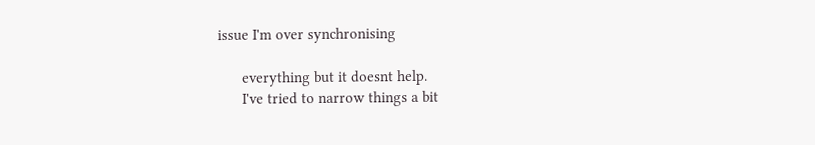issue I'm over synchronising

      everything but it doesnt help.
      I've tried to narrow things a bit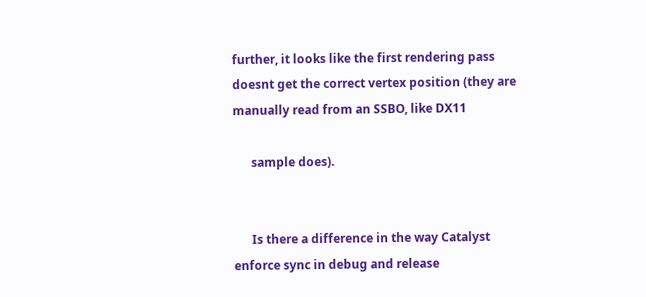further, it looks like the first rendering pass doesnt get the correct vertex position (they are manually read from an SSBO, like DX11

      sample does).


      Is there a difference in the way Catalyst enforce sync in debug and release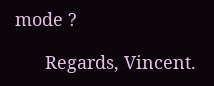mode ?

      Regards, Vincent.